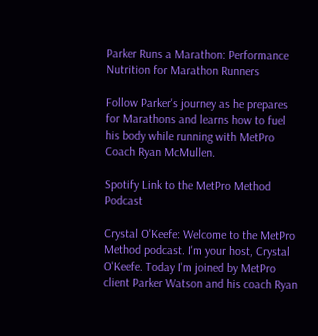Parker Runs a Marathon: Performance Nutrition for Marathon Runners

Follow Parker's journey as he prepares for Marathons and learns how to fuel his body while running with MetPro Coach Ryan McMullen.

Spotify Link to the MetPro Method Podcast

Crystal O'Keefe: Welcome to the MetPro Method podcast. I'm your host, Crystal O'Keefe. Today I'm joined by MetPro client Parker Watson and his coach Ryan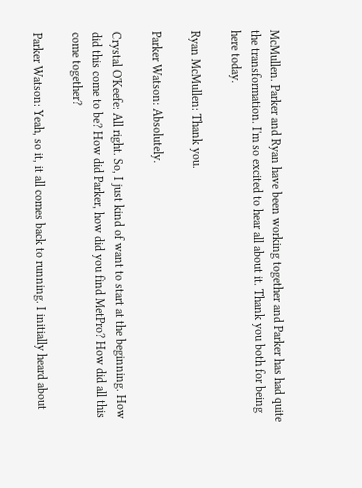McMullen. Parker and Ryan have been working together and Parker has had quite the transformation. I'm so excited to hear all about it. Thank you both for being here today.

Ryan McMullen: Thank you.

Parker Watson: Absolutely.

Crystal O'Keefe: All right. So, I just kind of want to start at the beginning. How did this come to be? How did Parker, how did you find MetPro? How did all this come together?

Parker Watson: Yeah, so it, it all comes back to running. I initially heard about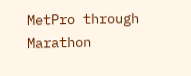MetPro through Marathon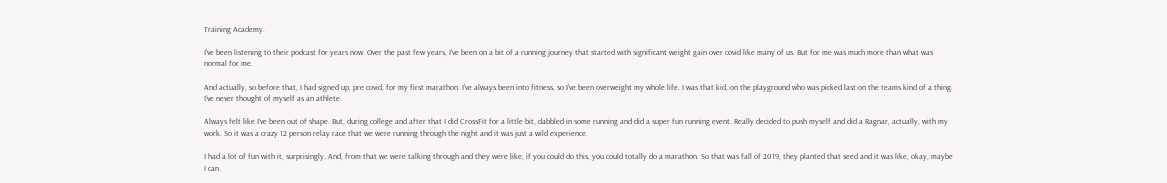Training Academy.

I've been listening to their podcast for years now. Over the past few years, I've been on a bit of a running journey that started with significant weight gain over covid like many of us. But for me was much more than what was normal for me.

And actually, so before that, I had signed up, pre covid, for my first marathon. I've always been into fitness, so I've been overweight my whole life. I was that kid, on the playground who was picked last on the teams kind of a thing. I've never thought of myself as an athlete.

Always felt like I've been out of shape. But, during college and after that I did CrossFit for a little bit, dabbled in some running and did a super fun running event. Really decided to push myself and did a Ragnar, actually, with my work. So it was a crazy 12 person relay race that we were running through the night and it was just a wild experience.

I had a lot of fun with it, surprisingly. And, from that we were talking through and they were like, if you could do this, you could totally do a marathon. So that was fall of 2019, they planted that seed and it was like, okay, maybe I can.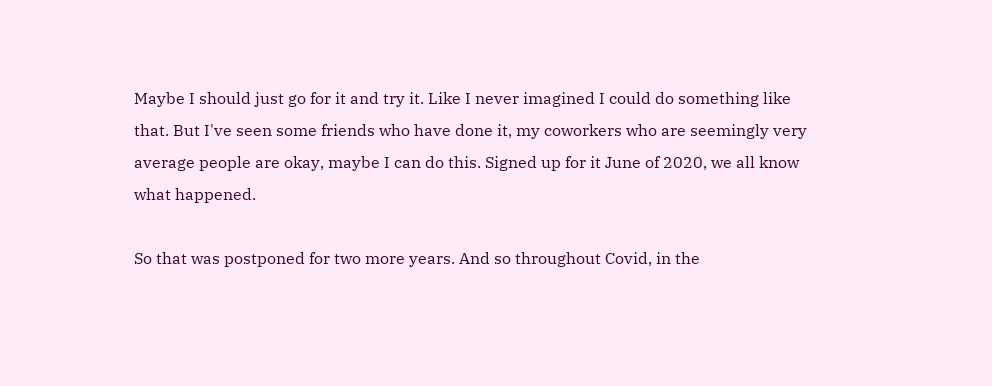Maybe I should just go for it and try it. Like I never imagined I could do something like that. But I've seen some friends who have done it, my coworkers who are seemingly very average people are okay, maybe I can do this. Signed up for it June of 2020, we all know what happened.

So that was postponed for two more years. And so throughout Covid, in the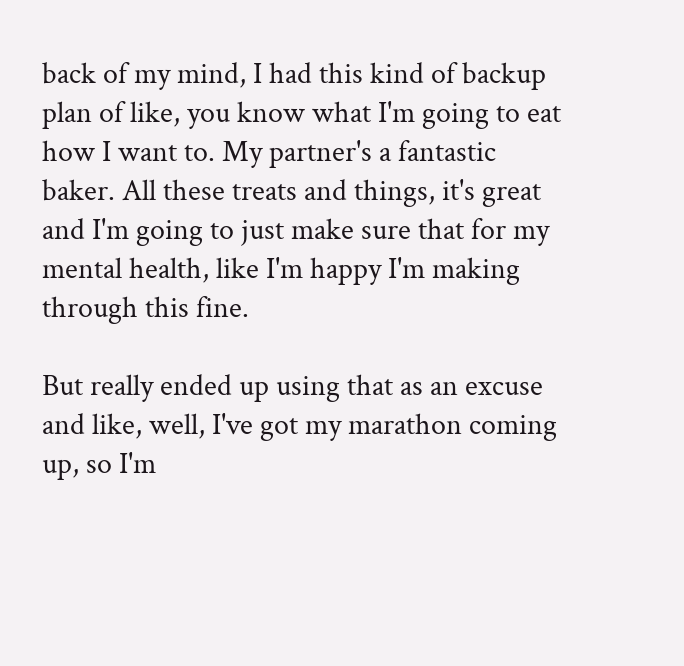back of my mind, I had this kind of backup plan of like, you know what I'm going to eat how I want to. My partner's a fantastic baker. All these treats and things, it's great and I'm going to just make sure that for my mental health, like I'm happy I'm making through this fine.

But really ended up using that as an excuse and like, well, I've got my marathon coming up, so I'm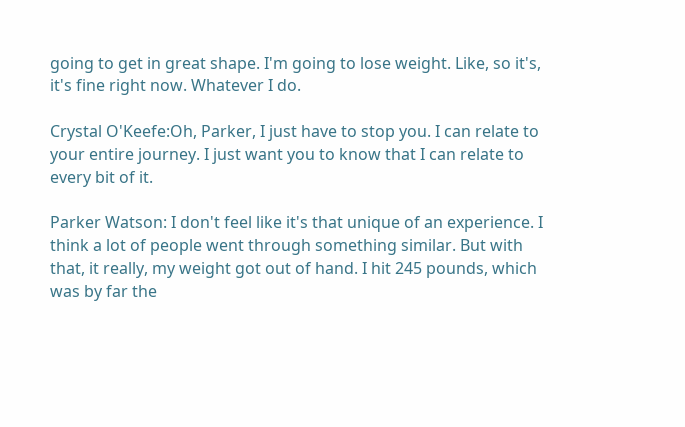going to get in great shape. I'm going to lose weight. Like, so it's, it's fine right now. Whatever I do.

Crystal O'Keefe:Oh, Parker, I just have to stop you. I can relate to your entire journey. I just want you to know that I can relate to every bit of it.

Parker Watson: I don't feel like it's that unique of an experience. I think a lot of people went through something similar. But with that, it really, my weight got out of hand. I hit 245 pounds, which was by far the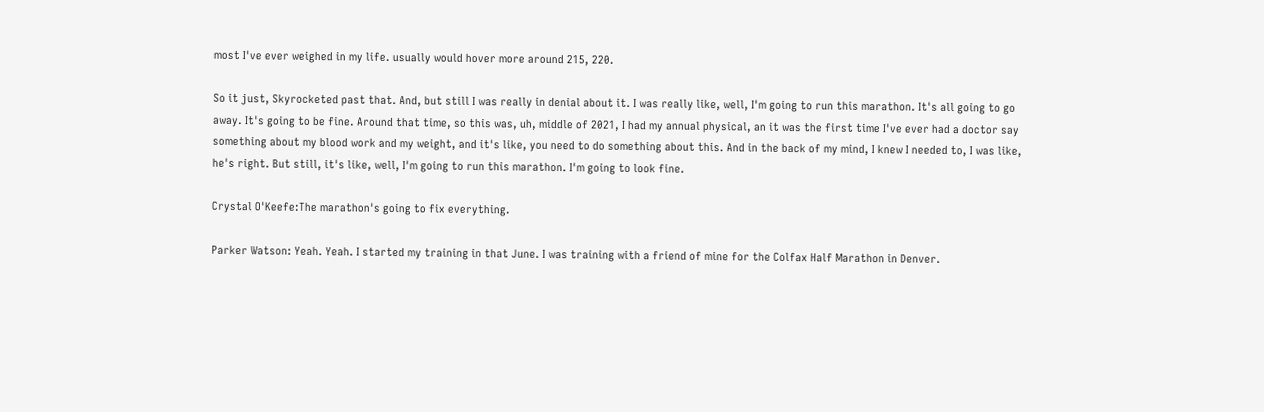most I've ever weighed in my life. usually would hover more around 215, 220.

So it just, Skyrocketed past that. And, but still I was really in denial about it. I was really like, well, I'm going to run this marathon. It's all going to go away. It's going to be fine. Around that time, so this was, uh, middle of 2021, I had my annual physical, an it was the first time I've ever had a doctor say something about my blood work and my weight, and it's like, you need to do something about this. And in the back of my mind, I knew I needed to, I was like, he's right. But still, it's like, well, I'm going to run this marathon. I'm going to look fine.

Crystal O'Keefe:The marathon's going to fix everything.

Parker Watson: Yeah. Yeah. I started my training in that June. I was training with a friend of mine for the Colfax Half Marathon in Denver.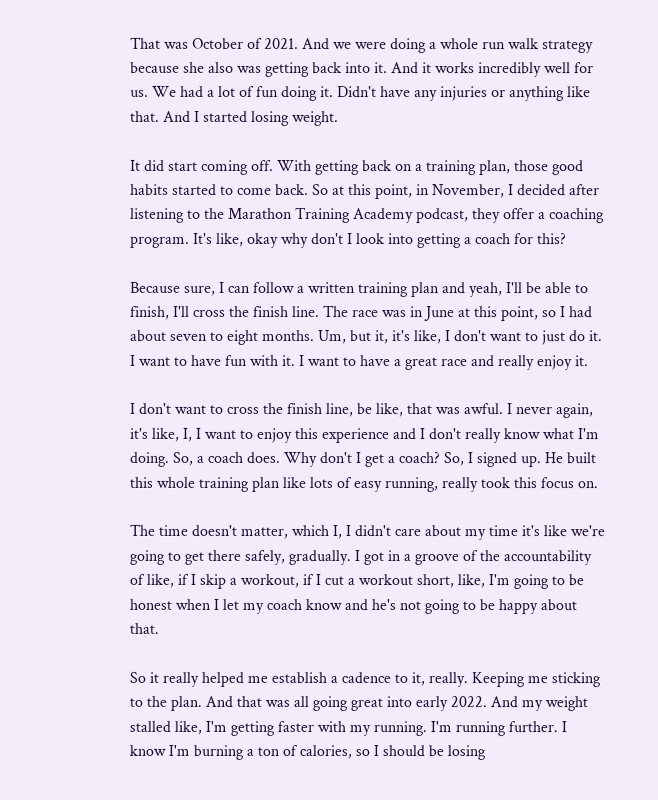That was October of 2021. And we were doing a whole run walk strategy because she also was getting back into it. And it works incredibly well for us. We had a lot of fun doing it. Didn't have any injuries or anything like that. And I started losing weight.

It did start coming off. With getting back on a training plan, those good habits started to come back. So at this point, in November, I decided after listening to the Marathon Training Academy podcast, they offer a coaching program. It's like, okay why don't I look into getting a coach for this?

Because sure, I can follow a written training plan and yeah, I'll be able to finish, I'll cross the finish line. The race was in June at this point, so I had about seven to eight months. Um, but it, it's like, I don't want to just do it. I want to have fun with it. I want to have a great race and really enjoy it.

I don't want to cross the finish line, be like, that was awful. I never again, it's like, I, I want to enjoy this experience and I don't really know what I'm doing. So, a coach does. Why don't I get a coach? So, I signed up. He built this whole training plan like lots of easy running, really took this focus on.

The time doesn't matter, which I, I didn't care about my time it's like we're going to get there safely, gradually. I got in a groove of the accountability of like, if I skip a workout, if I cut a workout short, like, I'm going to be honest when I let my coach know and he's not going to be happy about that.

So it really helped me establish a cadence to it, really. Keeping me sticking to the plan. And that was all going great into early 2022. And my weight stalled like, I'm getting faster with my running. I'm running further. I know I'm burning a ton of calories, so I should be losing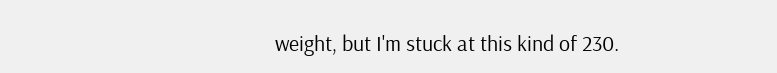weight, but I'm stuck at this kind of 230.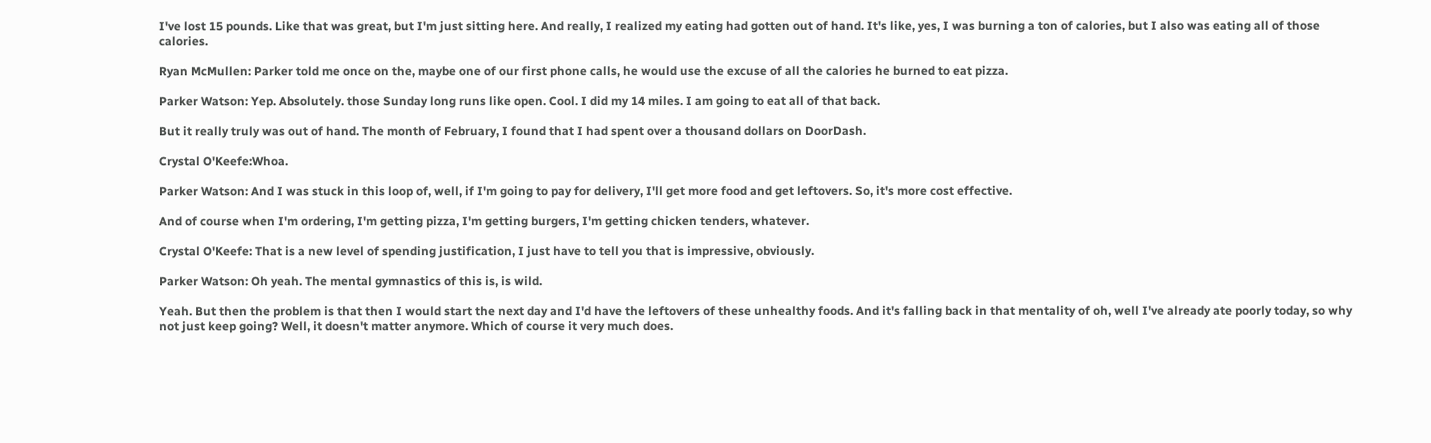I've lost 15 pounds. Like that was great, but I'm just sitting here. And really, I realized my eating had gotten out of hand. It's like, yes, I was burning a ton of calories, but I also was eating all of those calories.

Ryan McMullen: Parker told me once on the, maybe one of our first phone calls, he would use the excuse of all the calories he burned to eat pizza.

Parker Watson: Yep. Absolutely. those Sunday long runs like open. Cool. I did my 14 miles. I am going to eat all of that back.

But it really truly was out of hand. The month of February, I found that I had spent over a thousand dollars on DoorDash.

Crystal O'Keefe:Whoa.

Parker Watson: And I was stuck in this loop of, well, if I'm going to pay for delivery, I'll get more food and get leftovers. So, it's more cost effective.

And of course when I'm ordering, I'm getting pizza, I'm getting burgers, I'm getting chicken tenders, whatever.

Crystal O'Keefe: That is a new level of spending justification, I just have to tell you that is impressive, obviously.

Parker Watson: Oh yeah. The mental gymnastics of this is, is wild.

Yeah. But then the problem is that then I would start the next day and I'd have the leftovers of these unhealthy foods. And it's falling back in that mentality of oh, well I've already ate poorly today, so why not just keep going? Well, it doesn't matter anymore. Which of course it very much does.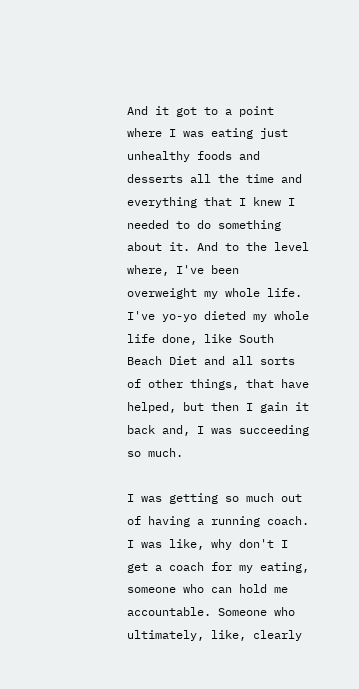And it got to a point where I was eating just unhealthy foods and desserts all the time and everything that I knew I needed to do something about it. And to the level where, I've been overweight my whole life. I've yo-yo dieted my whole life done, like South Beach Diet and all sorts of other things, that have helped, but then I gain it back and, I was succeeding so much.

I was getting so much out of having a running coach. I was like, why don't I get a coach for my eating, someone who can hold me accountable. Someone who ultimately, like, clearly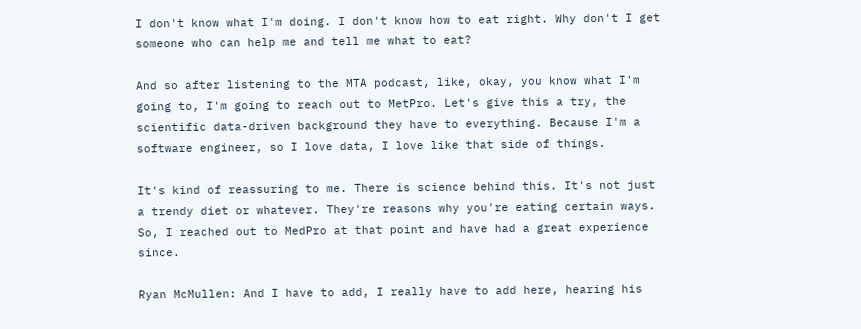I don't know what I'm doing. I don't know how to eat right. Why don't I get someone who can help me and tell me what to eat?

And so after listening to the MTA podcast, like, okay, you know what I'm going to, I'm going to reach out to MetPro. Let's give this a try, the scientific data-driven background they have to everything. Because I'm a software engineer, so I love data, I love like that side of things.

It's kind of reassuring to me. There is science behind this. It's not just a trendy diet or whatever. They're reasons why you're eating certain ways. So, I reached out to MedPro at that point and have had a great experience since.

Ryan McMullen: And I have to add, I really have to add here, hearing his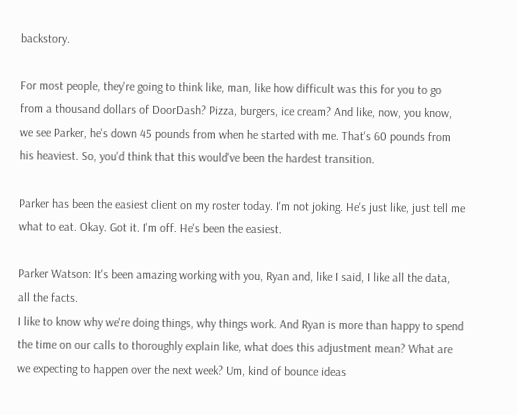backstory.

For most people, they're going to think like, man, like how difficult was this for you to go from a thousand dollars of DoorDash? Pizza, burgers, ice cream? And like, now, you know, we see Parker, he's down 45 pounds from when he started with me. That's 60 pounds from his heaviest. So, you'd think that this would've been the hardest transition.

Parker has been the easiest client on my roster today. I'm not joking. He's just like, just tell me what to eat. Okay. Got it. I'm off. He's been the easiest.

Parker Watson: It's been amazing working with you, Ryan and, like I said, I like all the data, all the facts.
I like to know why we're doing things, why things work. And Ryan is more than happy to spend the time on our calls to thoroughly explain like, what does this adjustment mean? What are we expecting to happen over the next week? Um, kind of bounce ideas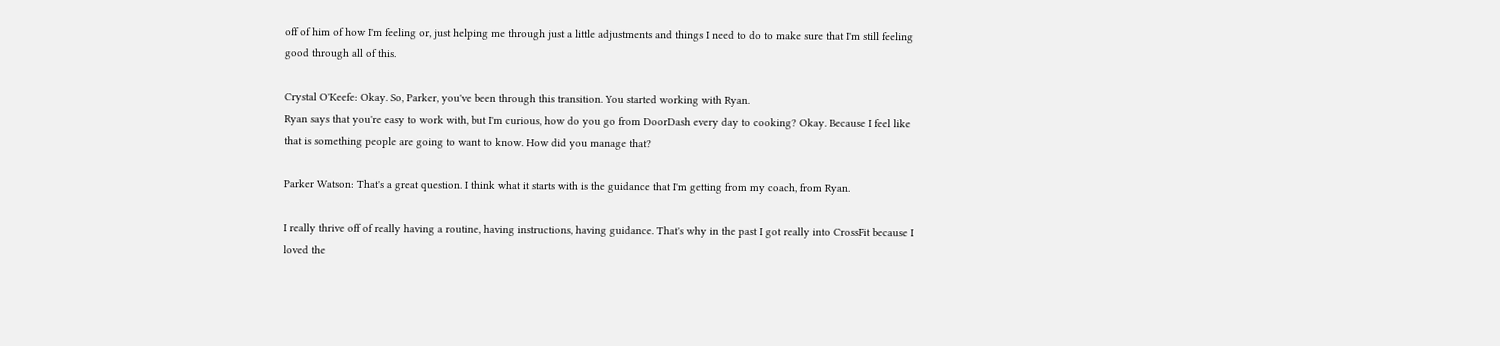off of him of how I'm feeling or, just helping me through just a little adjustments and things I need to do to make sure that I'm still feeling good through all of this.

Crystal O'Keefe: Okay. So, Parker, you've been through this transition. You started working with Ryan.
Ryan says that you're easy to work with, but I'm curious, how do you go from DoorDash every day to cooking? Okay. Because I feel like that is something people are going to want to know. How did you manage that?

Parker Watson: That's a great question. I think what it starts with is the guidance that I'm getting from my coach, from Ryan.

I really thrive off of really having a routine, having instructions, having guidance. That's why in the past I got really into CrossFit because I loved the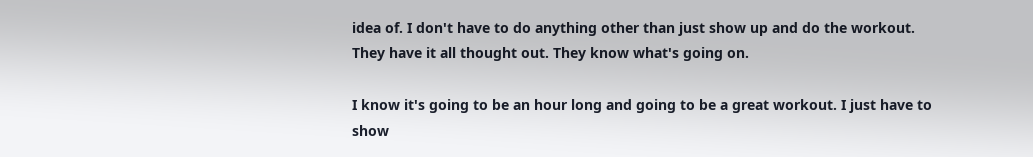idea of. I don't have to do anything other than just show up and do the workout. They have it all thought out. They know what's going on.

I know it's going to be an hour long and going to be a great workout. I just have to show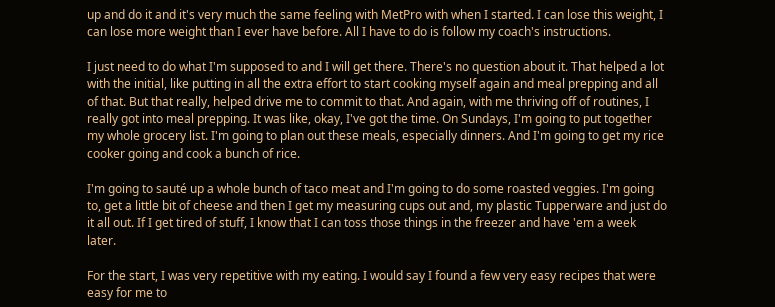up and do it and it's very much the same feeling with MetPro with when I started. I can lose this weight, I can lose more weight than I ever have before. All I have to do is follow my coach's instructions.

I just need to do what I'm supposed to and I will get there. There's no question about it. That helped a lot with the initial, like putting in all the extra effort to start cooking myself again and meal prepping and all of that. But that really, helped drive me to commit to that. And again, with me thriving off of routines, I really got into meal prepping. It was like, okay, I've got the time. On Sundays, I'm going to put together my whole grocery list. I'm going to plan out these meals, especially dinners. And I'm going to get my rice cooker going and cook a bunch of rice.

I'm going to sauté up a whole bunch of taco meat and I'm going to do some roasted veggies. I'm going to, get a little bit of cheese and then I get my measuring cups out and, my plastic Tupperware and just do it all out. If I get tired of stuff, I know that I can toss those things in the freezer and have 'em a week later.

For the start, I was very repetitive with my eating. I would say I found a few very easy recipes that were easy for me to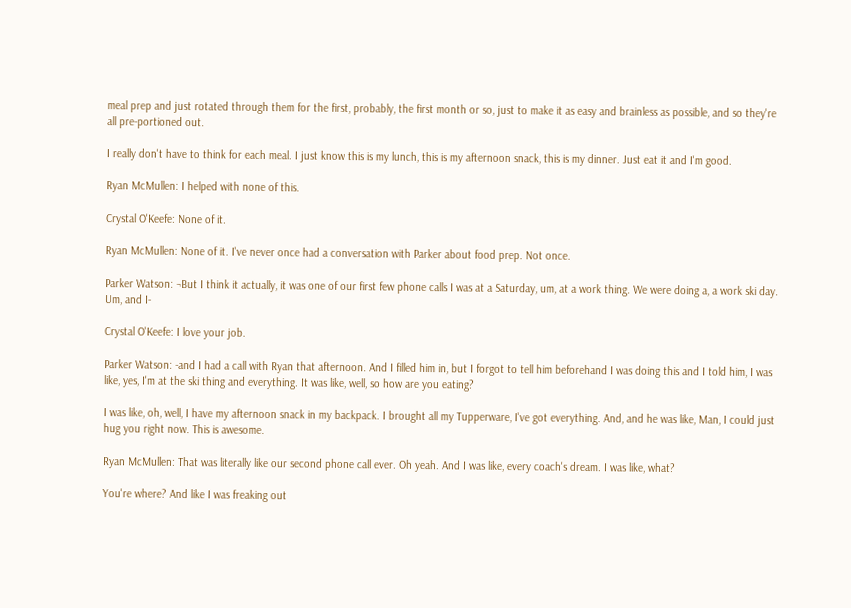meal prep and just rotated through them for the first, probably, the first month or so, just to make it as easy and brainless as possible, and so they're all pre-portioned out.

I really don't have to think for each meal. I just know this is my lunch, this is my afternoon snack, this is my dinner. Just eat it and I'm good.

Ryan McMullen: I helped with none of this.

Crystal O'Keefe: None of it.

Ryan McMullen: None of it. I've never once had a conversation with Parker about food prep. Not once.

Parker Watson: ¬But I think it actually, it was one of our first few phone calls I was at a Saturday, um, at a work thing. We were doing a, a work ski day. Um, and I-

Crystal O'Keefe: I love your job.

Parker Watson: -and I had a call with Ryan that afternoon. And I filled him in, but I forgot to tell him beforehand I was doing this and I told him, I was like, yes, I'm at the ski thing and everything. It was like, well, so how are you eating?

I was like, oh, well, I have my afternoon snack in my backpack. I brought all my Tupperware, I've got everything. And, and he was like, Man, I could just hug you right now. This is awesome.

Ryan McMullen: That was literally like our second phone call ever. Oh yeah. And I was like, every coach's dream. I was like, what?

You're where? And like I was freaking out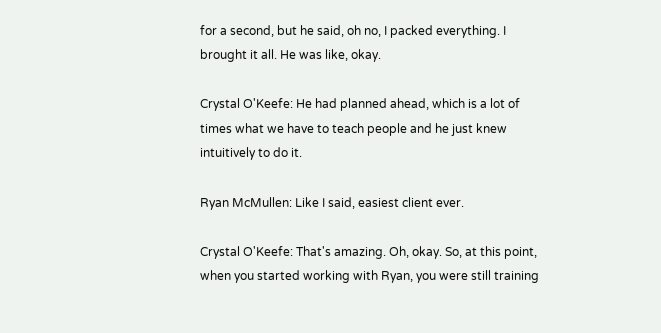for a second, but he said, oh no, I packed everything. I brought it all. He was like, okay.

Crystal O'Keefe: He had planned ahead, which is a lot of times what we have to teach people and he just knew intuitively to do it.

Ryan McMullen: Like I said, easiest client ever.

Crystal O'Keefe: That's amazing. Oh, okay. So, at this point, when you started working with Ryan, you were still training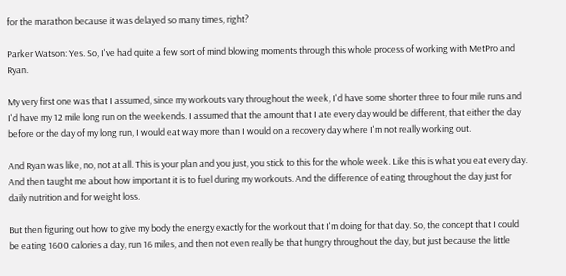for the marathon because it was delayed so many times, right?

Parker Watson: Yes. So, I've had quite a few sort of mind blowing moments through this whole process of working with MetPro and Ryan.

My very first one was that I assumed, since my workouts vary throughout the week, I'd have some shorter three to four mile runs and I'd have my 12 mile long run on the weekends. I assumed that the amount that I ate every day would be different, that either the day before or the day of my long run, I would eat way more than I would on a recovery day where I'm not really working out.

And Ryan was like, no, not at all. This is your plan and you just, you stick to this for the whole week. Like this is what you eat every day. And then taught me about how important it is to fuel during my workouts. And the difference of eating throughout the day just for daily nutrition and for weight loss.

But then figuring out how to give my body the energy exactly for the workout that I'm doing for that day. So, the concept that I could be eating 1600 calories a day, run 16 miles, and then not even really be that hungry throughout the day, but just because the little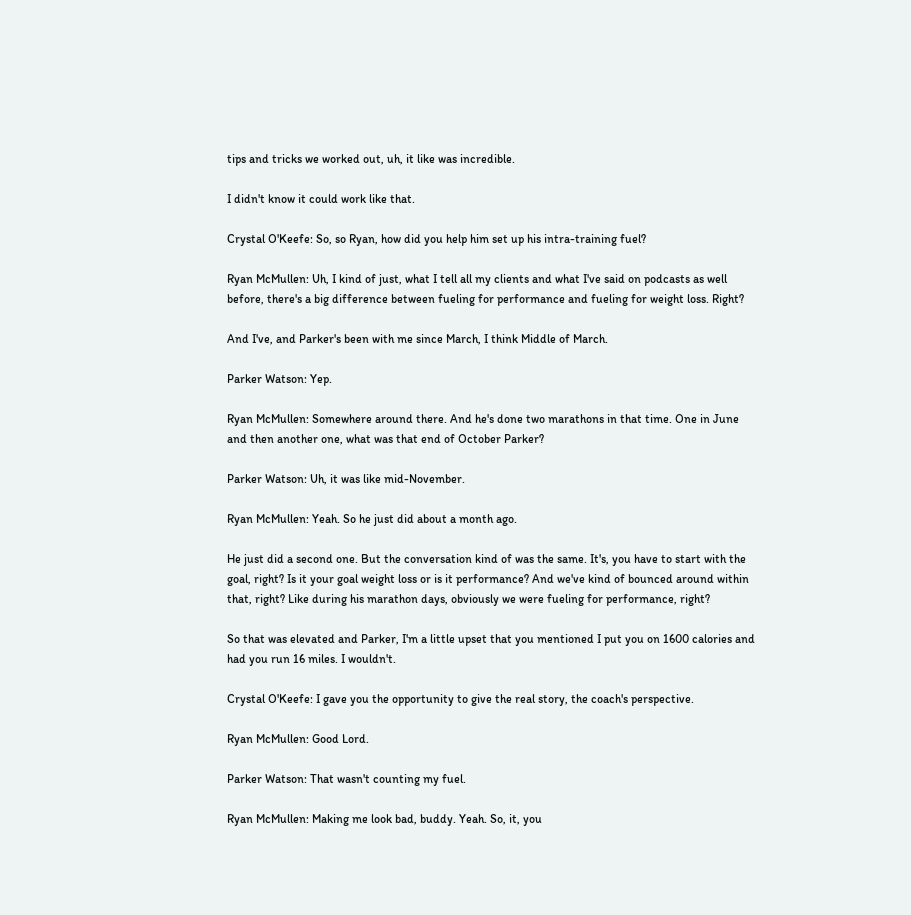tips and tricks we worked out, uh, it like was incredible.

I didn't know it could work like that.

Crystal O'Keefe: So, so Ryan, how did you help him set up his intra-training fuel?

Ryan McMullen: Uh, I kind of just, what I tell all my clients and what I've said on podcasts as well before, there's a big difference between fueling for performance and fueling for weight loss. Right?

And I've, and Parker's been with me since March, I think Middle of March.

Parker Watson: Yep.

Ryan McMullen: Somewhere around there. And he's done two marathons in that time. One in June and then another one, what was that end of October Parker?

Parker Watson: Uh, it was like mid-November.

Ryan McMullen: Yeah. So he just did about a month ago.

He just did a second one. But the conversation kind of was the same. It's, you have to start with the goal, right? Is it your goal weight loss or is it performance? And we've kind of bounced around within that, right? Like during his marathon days, obviously we were fueling for performance, right?

So that was elevated and Parker, I'm a little upset that you mentioned I put you on 1600 calories and had you run 16 miles. I wouldn't.

Crystal O'Keefe: I gave you the opportunity to give the real story, the coach's perspective.

Ryan McMullen: Good Lord.

Parker Watson: That wasn't counting my fuel.

Ryan McMullen: Making me look bad, buddy. Yeah. So, it, you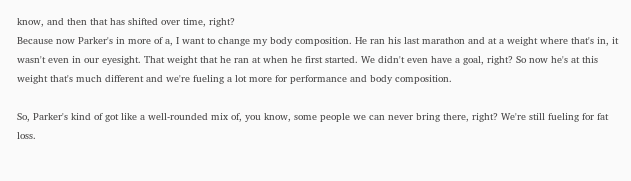know, and then that has shifted over time, right?
Because now Parker's in more of a, I want to change my body composition. He ran his last marathon and at a weight where that's in, it wasn't even in our eyesight. That weight that he ran at when he first started. We didn't even have a goal, right? So now he's at this weight that's much different and we're fueling a lot more for performance and body composition.

So, Parker's kind of got like a well-rounded mix of, you know, some people we can never bring there, right? We're still fueling for fat loss.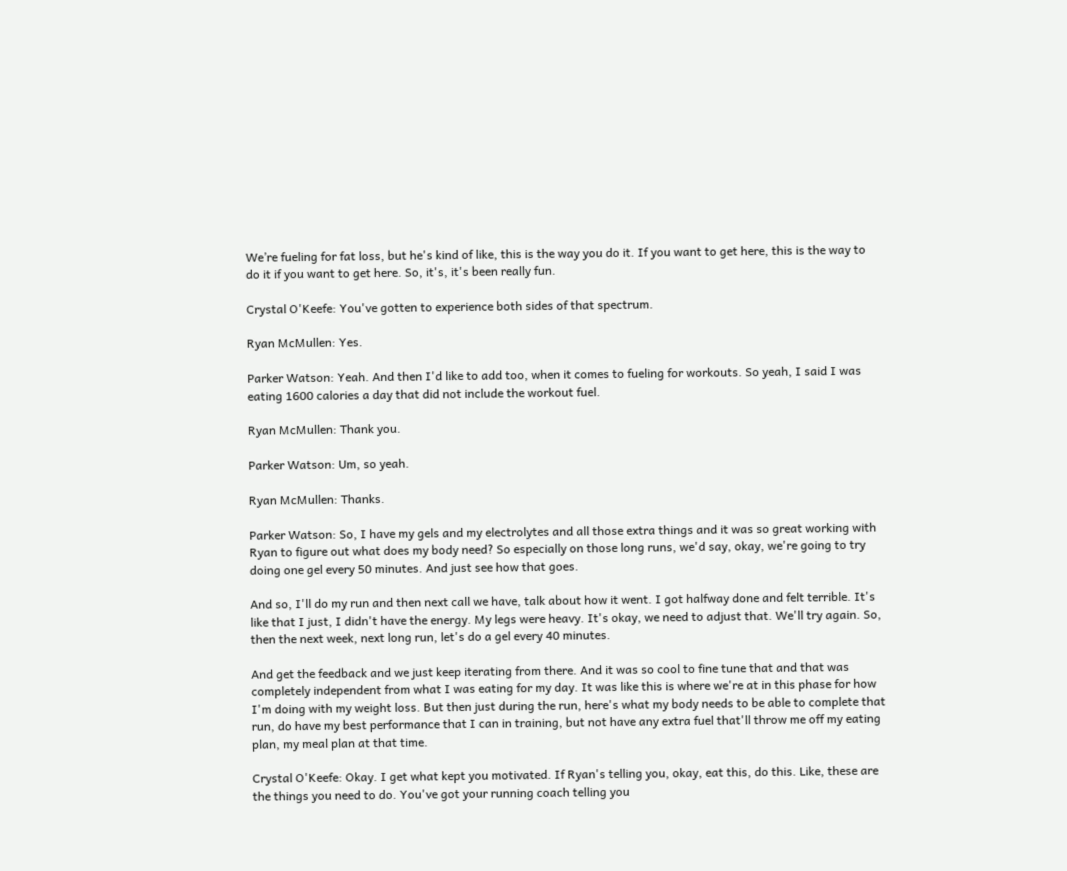We’re fueling for fat loss, but he's kind of like, this is the way you do it. If you want to get here, this is the way to do it if you want to get here. So, it's, it's been really fun.

Crystal O'Keefe: You've gotten to experience both sides of that spectrum.

Ryan McMullen: Yes.

Parker Watson: Yeah. And then I'd like to add too, when it comes to fueling for workouts. So yeah, I said I was eating 1600 calories a day that did not include the workout fuel.

Ryan McMullen: Thank you.

Parker Watson: Um, so yeah.

Ryan McMullen: Thanks.

Parker Watson: So, I have my gels and my electrolytes and all those extra things and it was so great working with Ryan to figure out what does my body need? So especially on those long runs, we'd say, okay, we're going to try doing one gel every 50 minutes. And just see how that goes.

And so, I'll do my run and then next call we have, talk about how it went. I got halfway done and felt terrible. It's like that I just, I didn't have the energy. My legs were heavy. It's okay, we need to adjust that. We'll try again. So, then the next week, next long run, let's do a gel every 40 minutes.

And get the feedback and we just keep iterating from there. And it was so cool to fine tune that and that was completely independent from what I was eating for my day. It was like this is where we're at in this phase for how I'm doing with my weight loss. But then just during the run, here's what my body needs to be able to complete that run, do have my best performance that I can in training, but not have any extra fuel that'll throw me off my eating plan, my meal plan at that time.

Crystal O'Keefe: Okay. I get what kept you motivated. If Ryan's telling you, okay, eat this, do this. Like, these are the things you need to do. You've got your running coach telling you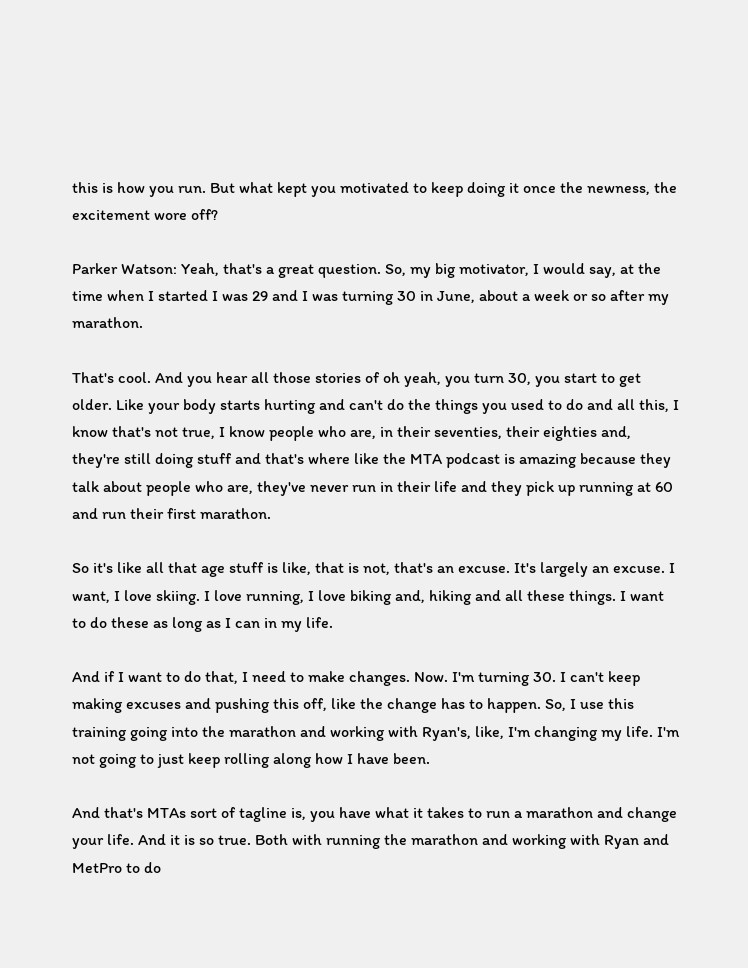this is how you run. But what kept you motivated to keep doing it once the newness, the excitement wore off?

Parker Watson: Yeah, that's a great question. So, my big motivator, I would say, at the time when I started I was 29 and I was turning 30 in June, about a week or so after my marathon.

That's cool. And you hear all those stories of oh yeah, you turn 30, you start to get older. Like your body starts hurting and can't do the things you used to do and all this, I know that's not true, I know people who are, in their seventies, their eighties and, they're still doing stuff and that's where like the MTA podcast is amazing because they talk about people who are, they've never run in their life and they pick up running at 60 and run their first marathon.

So it's like all that age stuff is like, that is not, that's an excuse. It's largely an excuse. I want, I love skiing. I love running, I love biking and, hiking and all these things. I want to do these as long as I can in my life.

And if I want to do that, I need to make changes. Now. I'm turning 30. I can't keep making excuses and pushing this off, like the change has to happen. So, I use this training going into the marathon and working with Ryan's, like, I'm changing my life. I'm not going to just keep rolling along how I have been.

And that's MTAs sort of tagline is, you have what it takes to run a marathon and change your life. And it is so true. Both with running the marathon and working with Ryan and MetPro to do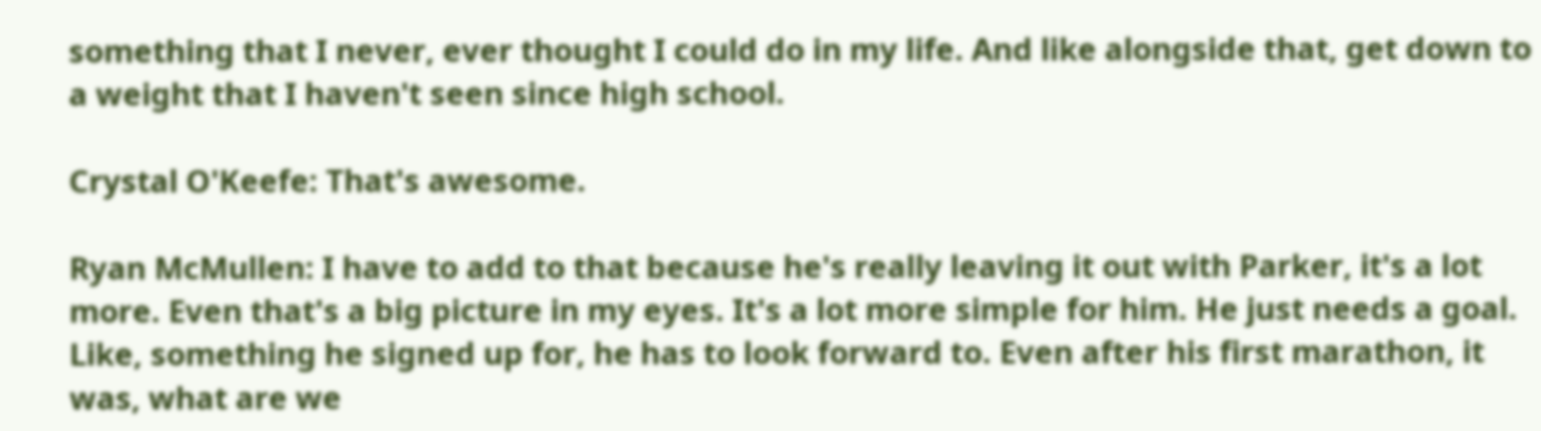something that I never, ever thought I could do in my life. And like alongside that, get down to a weight that I haven't seen since high school.

Crystal O'Keefe: That's awesome.

Ryan McMullen: I have to add to that because he's really leaving it out with Parker, it's a lot more. Even that's a big picture in my eyes. It's a lot more simple for him. He just needs a goal. Like, something he signed up for, he has to look forward to. Even after his first marathon, it was, what are we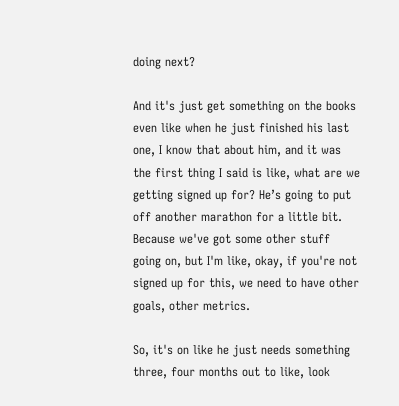doing next?

And it's just get something on the books even like when he just finished his last one, I know that about him, and it was the first thing I said is like, what are we getting signed up for? He’s going to put off another marathon for a little bit. Because we've got some other stuff going on, but I'm like, okay, if you're not signed up for this, we need to have other goals, other metrics.

So, it's on like he just needs something three, four months out to like, look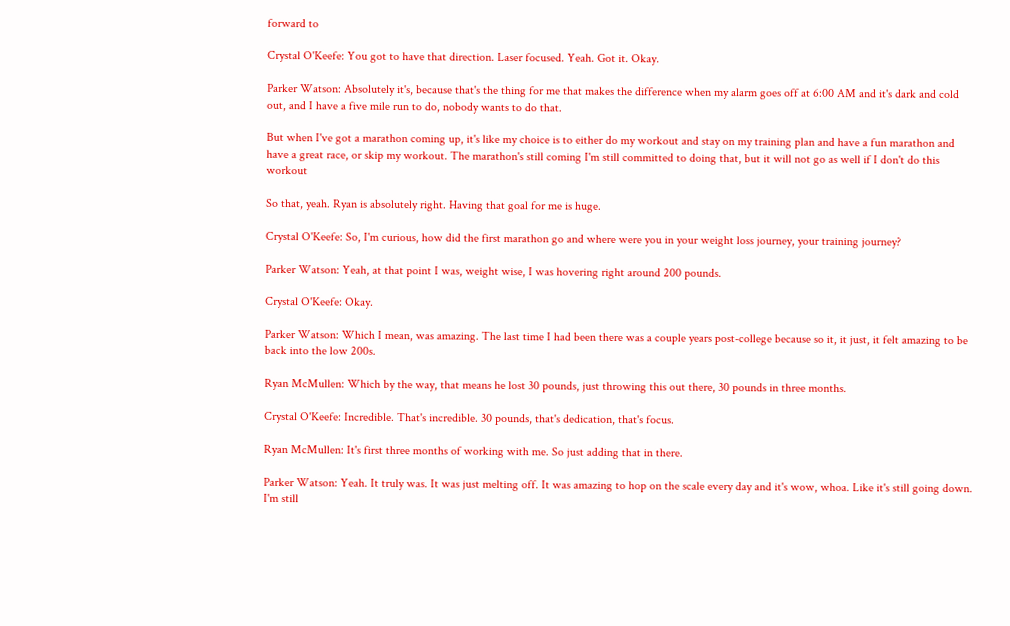forward to

Crystal O'Keefe: You got to have that direction. Laser focused. Yeah. Got it. Okay.

Parker Watson: Absolutely it's, because that's the thing for me that makes the difference when my alarm goes off at 6:00 AM and it's dark and cold out, and I have a five mile run to do, nobody wants to do that.

But when I've got a marathon coming up, it's like my choice is to either do my workout and stay on my training plan and have a fun marathon and have a great race, or skip my workout. The marathon's still coming I'm still committed to doing that, but it will not go as well if I don't do this workout

So that, yeah. Ryan is absolutely right. Having that goal for me is huge.

Crystal O'Keefe: So, I'm curious, how did the first marathon go and where were you in your weight loss journey, your training journey?

Parker Watson: Yeah, at that point I was, weight wise, I was hovering right around 200 pounds.

Crystal O'Keefe: Okay.

Parker Watson: Which I mean, was amazing. The last time I had been there was a couple years post-college because so it, it just, it felt amazing to be back into the low 200s.

Ryan McMullen: Which by the way, that means he lost 30 pounds, just throwing this out there, 30 pounds in three months.

Crystal O'Keefe: Incredible. That's incredible. 30 pounds, that's dedication, that's focus.

Ryan McMullen: It's first three months of working with me. So just adding that in there.

Parker Watson: Yeah. It truly was. It was just melting off. It was amazing to hop on the scale every day and it's wow, whoa. Like it's still going down. I'm still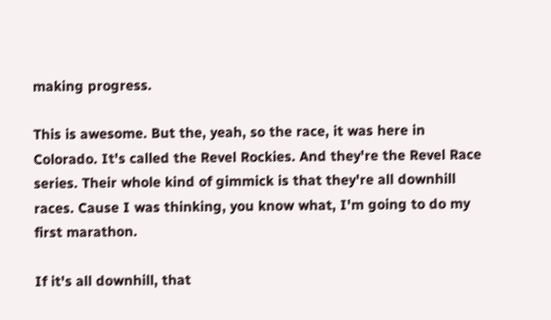making progress.

This is awesome. But the, yeah, so the race, it was here in Colorado. It's called the Revel Rockies. And they're the Revel Race series. Their whole kind of gimmick is that they're all downhill races. Cause I was thinking, you know what, I'm going to do my first marathon.

If it's all downhill, that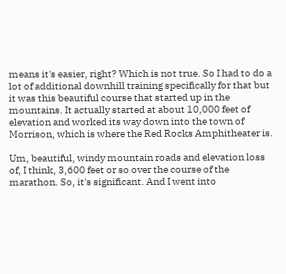means it's easier, right? Which is not true. So I had to do a lot of additional downhill training specifically for that but it was this beautiful course that started up in the mountains. It actually started at about 10,000 feet of elevation and worked its way down into the town of Morrison, which is where the Red Rocks Amphitheater is.

Um, beautiful, windy mountain roads and elevation loss of, I think, 3,600 feet or so over the course of the marathon. So, it's significant. And I went into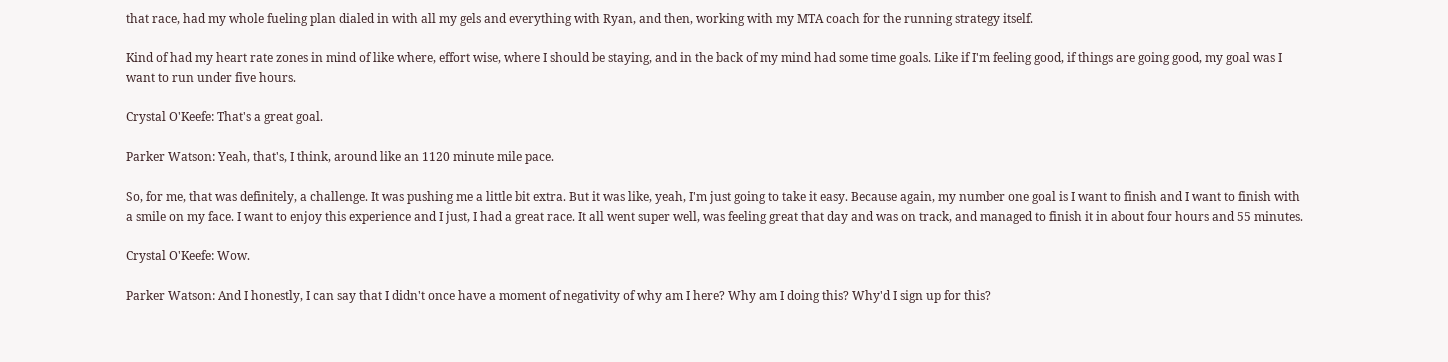that race, had my whole fueling plan dialed in with all my gels and everything with Ryan, and then, working with my MTA coach for the running strategy itself.

Kind of had my heart rate zones in mind of like where, effort wise, where I should be staying, and in the back of my mind had some time goals. Like if I'm feeling good, if things are going good, my goal was I want to run under five hours.

Crystal O'Keefe: That's a great goal.

Parker Watson: Yeah, that's, I think, around like an 1120 minute mile pace.

So, for me, that was definitely, a challenge. It was pushing me a little bit extra. But it was like, yeah, I'm just going to take it easy. Because again, my number one goal is I want to finish and I want to finish with a smile on my face. I want to enjoy this experience and I just, I had a great race. It all went super well, was feeling great that day and was on track, and managed to finish it in about four hours and 55 minutes.

Crystal O'Keefe: Wow.

Parker Watson: And I honestly, I can say that I didn't once have a moment of negativity of why am I here? Why am I doing this? Why'd I sign up for this?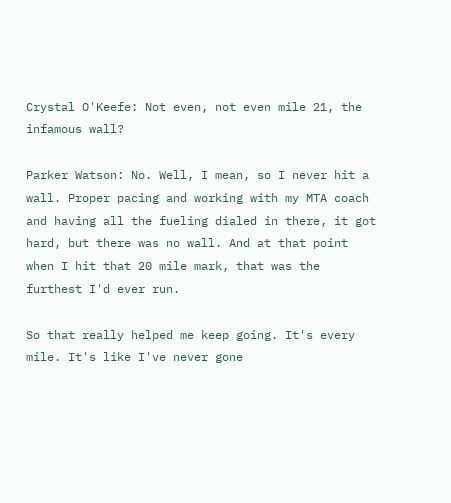Crystal O'Keefe: Not even, not even mile 21, the infamous wall?

Parker Watson: No. Well, I mean, so I never hit a wall. Proper pacing and working with my MTA coach and having all the fueling dialed in there, it got hard, but there was no wall. And at that point when I hit that 20 mile mark, that was the furthest I'd ever run.

So that really helped me keep going. It's every mile. It's like I've never gone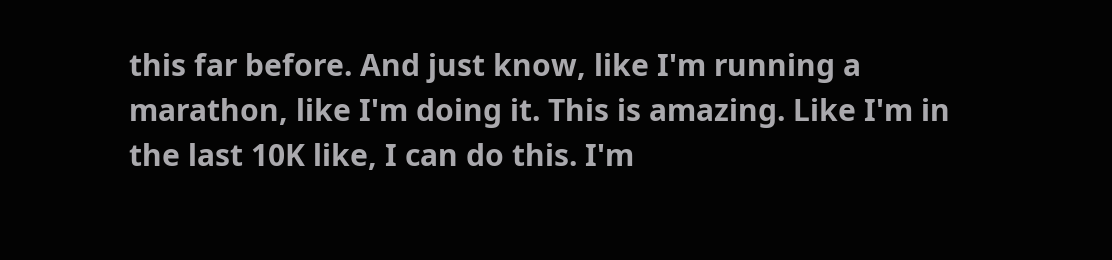this far before. And just know, like I'm running a marathon, like I'm doing it. This is amazing. Like I'm in the last 10K like, I can do this. I'm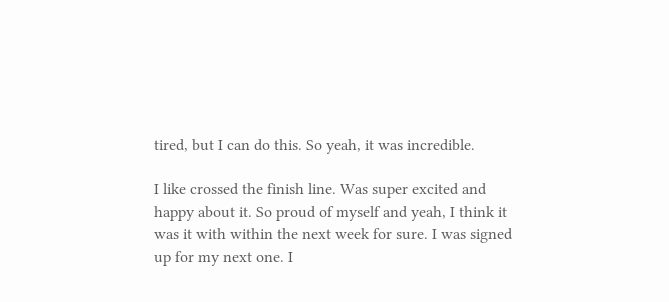tired, but I can do this. So yeah, it was incredible.

I like crossed the finish line. Was super excited and happy about it. So proud of myself and yeah, I think it was it with within the next week for sure. I was signed up for my next one. I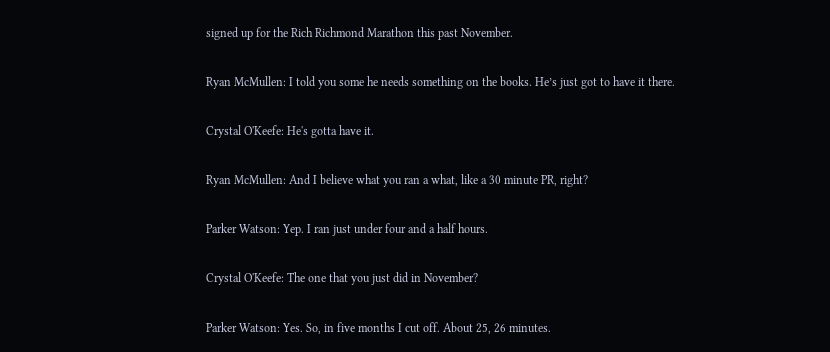signed up for the Rich Richmond Marathon this past November.

Ryan McMullen: I told you some he needs something on the books. He’s just got to have it there.

Crystal O'Keefe: He's gotta have it.

Ryan McMullen: And I believe what you ran a what, like a 30 minute PR, right?

Parker Watson: Yep. I ran just under four and a half hours.

Crystal O'Keefe: The one that you just did in November?

Parker Watson: Yes. So, in five months I cut off. About 25, 26 minutes.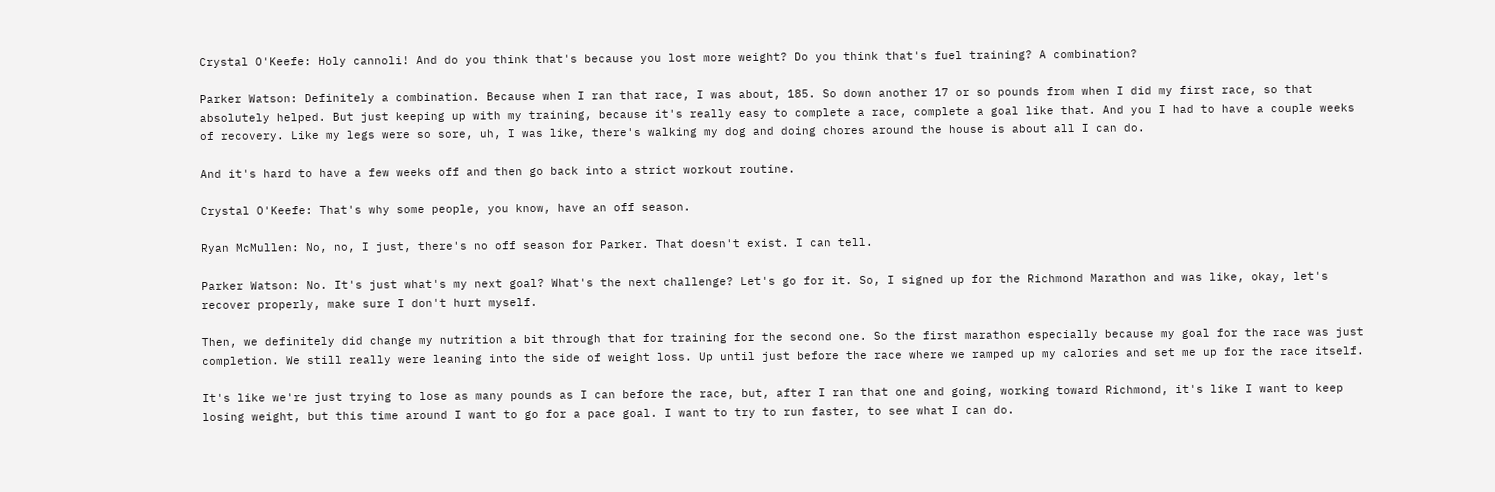Crystal O'Keefe: Holy cannoli! And do you think that's because you lost more weight? Do you think that's fuel training? A combination?

Parker Watson: Definitely a combination. Because when I ran that race, I was about, 185. So down another 17 or so pounds from when I did my first race, so that absolutely helped. But just keeping up with my training, because it's really easy to complete a race, complete a goal like that. And you I had to have a couple weeks of recovery. Like my legs were so sore, uh, I was like, there's walking my dog and doing chores around the house is about all I can do.

And it's hard to have a few weeks off and then go back into a strict workout routine.

Crystal O'Keefe: That's why some people, you know, have an off season.

Ryan McMullen: No, no, I just, there's no off season for Parker. That doesn't exist. I can tell.

Parker Watson: No. It's just what's my next goal? What's the next challenge? Let's go for it. So, I signed up for the Richmond Marathon and was like, okay, let's recover properly, make sure I don't hurt myself.

Then, we definitely did change my nutrition a bit through that for training for the second one. So the first marathon especially because my goal for the race was just completion. We still really were leaning into the side of weight loss. Up until just before the race where we ramped up my calories and set me up for the race itself.

It's like we're just trying to lose as many pounds as I can before the race, but, after I ran that one and going, working toward Richmond, it's like I want to keep losing weight, but this time around I want to go for a pace goal. I want to try to run faster, to see what I can do.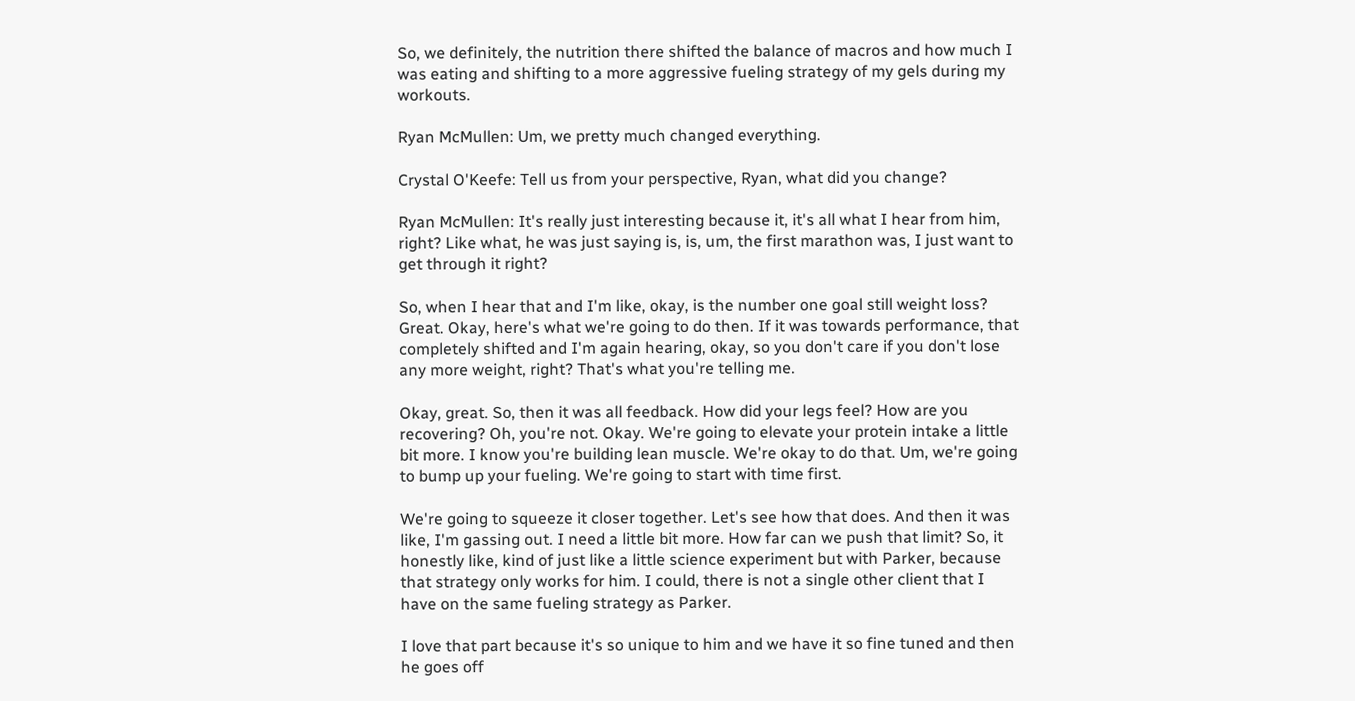So, we definitely, the nutrition there shifted the balance of macros and how much I was eating and shifting to a more aggressive fueling strategy of my gels during my workouts.

Ryan McMullen: Um, we pretty much changed everything.

Crystal O'Keefe: Tell us from your perspective, Ryan, what did you change?

Ryan McMullen: It's really just interesting because it, it's all what I hear from him, right? Like what, he was just saying is, is, um, the first marathon was, I just want to get through it right?

So, when I hear that and I'm like, okay, is the number one goal still weight loss? Great. Okay, here's what we're going to do then. If it was towards performance, that completely shifted and I'm again hearing, okay, so you don't care if you don't lose any more weight, right? That's what you're telling me.

Okay, great. So, then it was all feedback. How did your legs feel? How are you recovering? Oh, you're not. Okay. We're going to elevate your protein intake a little bit more. I know you're building lean muscle. We're okay to do that. Um, we're going to bump up your fueling. We're going to start with time first.

We're going to squeeze it closer together. Let's see how that does. And then it was like, I'm gassing out. I need a little bit more. How far can we push that limit? So, it honestly like, kind of just like a little science experiment but with Parker, because that strategy only works for him. I could, there is not a single other client that I have on the same fueling strategy as Parker.

I love that part because it's so unique to him and we have it so fine tuned and then he goes off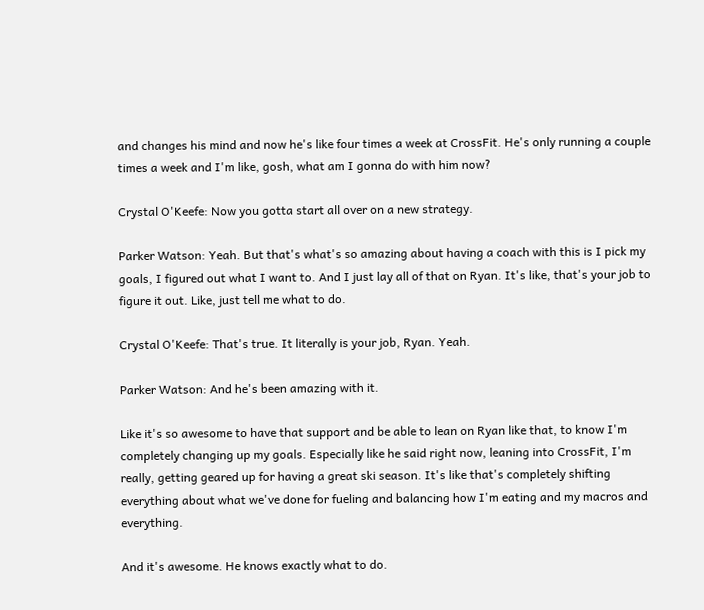and changes his mind and now he's like four times a week at CrossFit. He's only running a couple times a week and I'm like, gosh, what am I gonna do with him now?

Crystal O'Keefe: Now you gotta start all over on a new strategy.

Parker Watson: Yeah. But that's what's so amazing about having a coach with this is I pick my goals, I figured out what I want to. And I just lay all of that on Ryan. It's like, that's your job to figure it out. Like, just tell me what to do.

Crystal O'Keefe: That's true. It literally is your job, Ryan. Yeah.

Parker Watson: And he's been amazing with it.

Like it's so awesome to have that support and be able to lean on Ryan like that, to know I'm completely changing up my goals. Especially like he said right now, leaning into CrossFit, I'm really, getting geared up for having a great ski season. It's like that's completely shifting everything about what we've done for fueling and balancing how I'm eating and my macros and everything.

And it's awesome. He knows exactly what to do.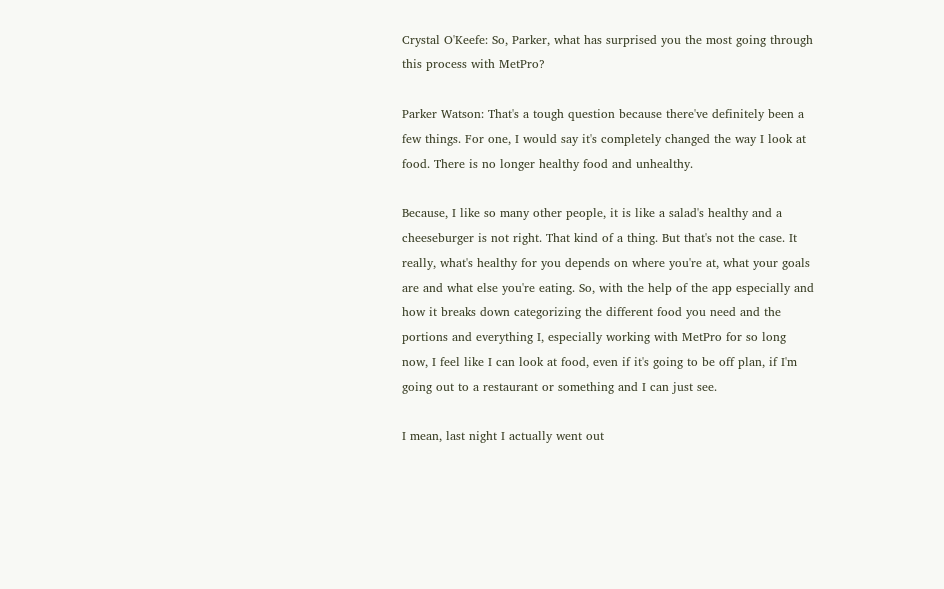Crystal O'Keefe: So, Parker, what has surprised you the most going through this process with MetPro?

Parker Watson: That's a tough question because there've definitely been a few things. For one, I would say it's completely changed the way I look at food. There is no longer healthy food and unhealthy.

Because, I like so many other people, it is like a salad's healthy and a cheeseburger is not right. That kind of a thing. But that's not the case. It really, what's healthy for you depends on where you're at, what your goals are and what else you're eating. So, with the help of the app especially and how it breaks down categorizing the different food you need and the portions and everything I, especially working with MetPro for so long now, I feel like I can look at food, even if it's going to be off plan, if I'm going out to a restaurant or something and I can just see.

I mean, last night I actually went out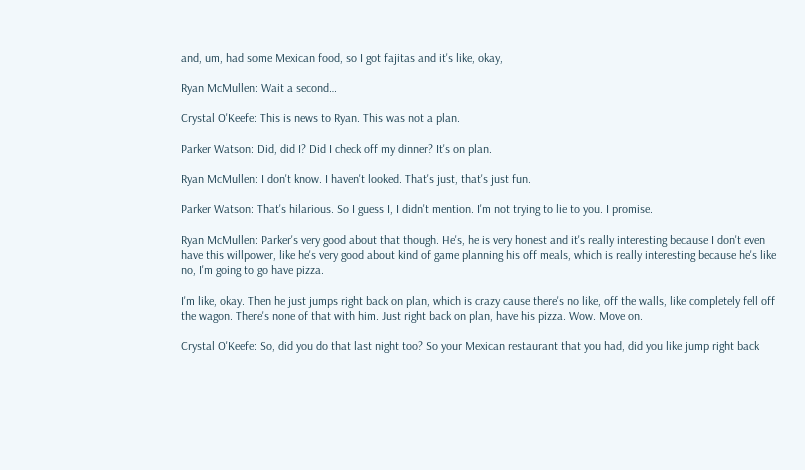and, um, had some Mexican food, so I got fajitas and it's like, okay,

Ryan McMullen: Wait a second…

Crystal O'Keefe: This is news to Ryan. This was not a plan.

Parker Watson: Did, did I? Did I check off my dinner? It's on plan.

Ryan McMullen: I don't know. I haven't looked. That's just, that's just fun.

Parker Watson: That's hilarious. So I guess I, I didn't mention. I'm not trying to lie to you. I promise.

Ryan McMullen: Parker's very good about that though. He's, he is very honest and it's really interesting because I don't even have this willpower, like he's very good about kind of game planning his off meals, which is really interesting because he's like no, I'm going to go have pizza.

I'm like, okay. Then he just jumps right back on plan, which is crazy cause there's no like, off the walls, like completely fell off the wagon. There's none of that with him. Just right back on plan, have his pizza. Wow. Move on.

Crystal O'Keefe: So, did you do that last night too? So your Mexican restaurant that you had, did you like jump right back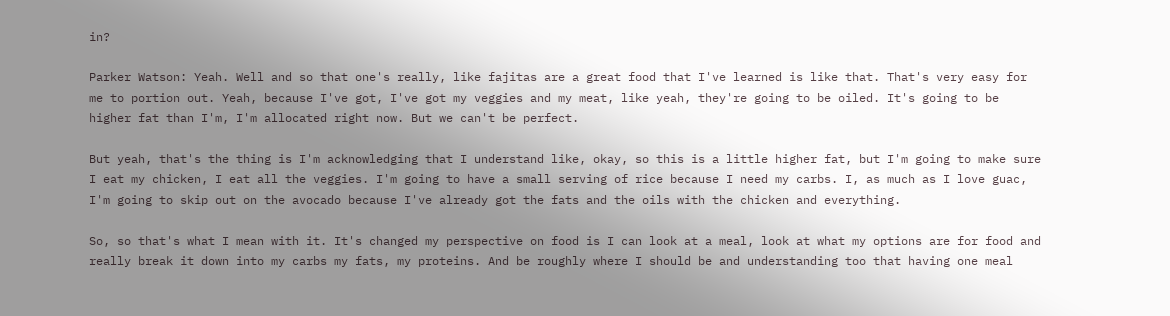in?

Parker Watson: Yeah. Well and so that one's really, like fajitas are a great food that I've learned is like that. That's very easy for me to portion out. Yeah, because I've got, I've got my veggies and my meat, like yeah, they're going to be oiled. It's going to be higher fat than I'm, I'm allocated right now. But we can't be perfect.

But yeah, that's the thing is I'm acknowledging that I understand like, okay, so this is a little higher fat, but I'm going to make sure I eat my chicken, I eat all the veggies. I'm going to have a small serving of rice because I need my carbs. I, as much as I love guac, I'm going to skip out on the avocado because I've already got the fats and the oils with the chicken and everything.

So, so that's what I mean with it. It's changed my perspective on food is I can look at a meal, look at what my options are for food and really break it down into my carbs my fats, my proteins. And be roughly where I should be and understanding too that having one meal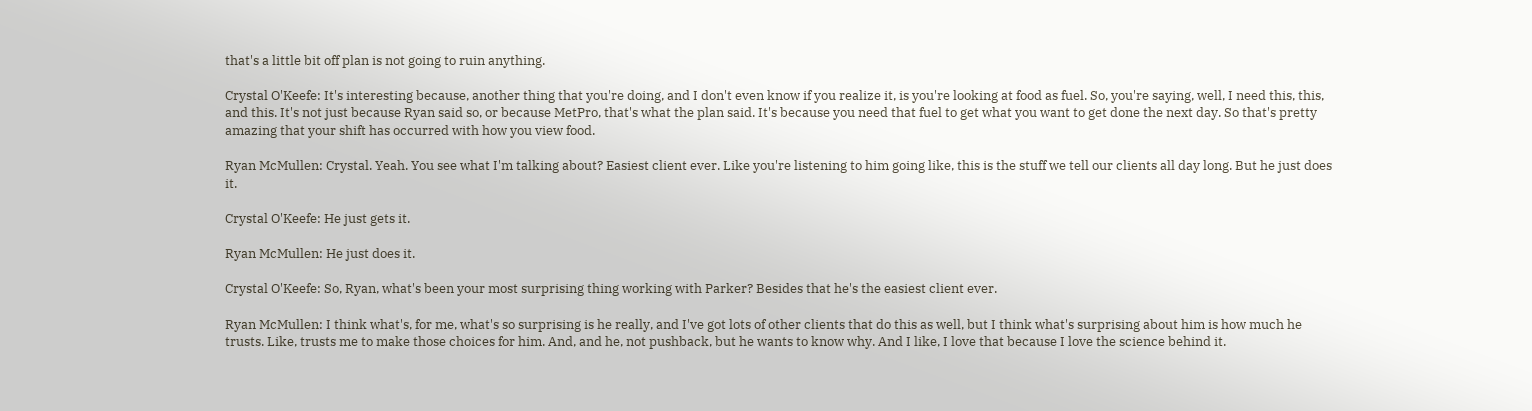that's a little bit off plan is not going to ruin anything.

Crystal O'Keefe: It's interesting because, another thing that you're doing, and I don't even know if you realize it, is you're looking at food as fuel. So, you're saying, well, I need this, this, and this. It's not just because Ryan said so, or because MetPro, that's what the plan said. It's because you need that fuel to get what you want to get done the next day. So that's pretty amazing that your shift has occurred with how you view food.

Ryan McMullen: Crystal. Yeah. You see what I'm talking about? Easiest client ever. Like you're listening to him going like, this is the stuff we tell our clients all day long. But he just does it.

Crystal O'Keefe: He just gets it.

Ryan McMullen: He just does it.

Crystal O'Keefe: So, Ryan, what's been your most surprising thing working with Parker? Besides that he's the easiest client ever.

Ryan McMullen: I think what's, for me, what's so surprising is he really, and I've got lots of other clients that do this as well, but I think what's surprising about him is how much he trusts. Like, trusts me to make those choices for him. And, and he, not pushback, but he wants to know why. And I like, I love that because I love the science behind it.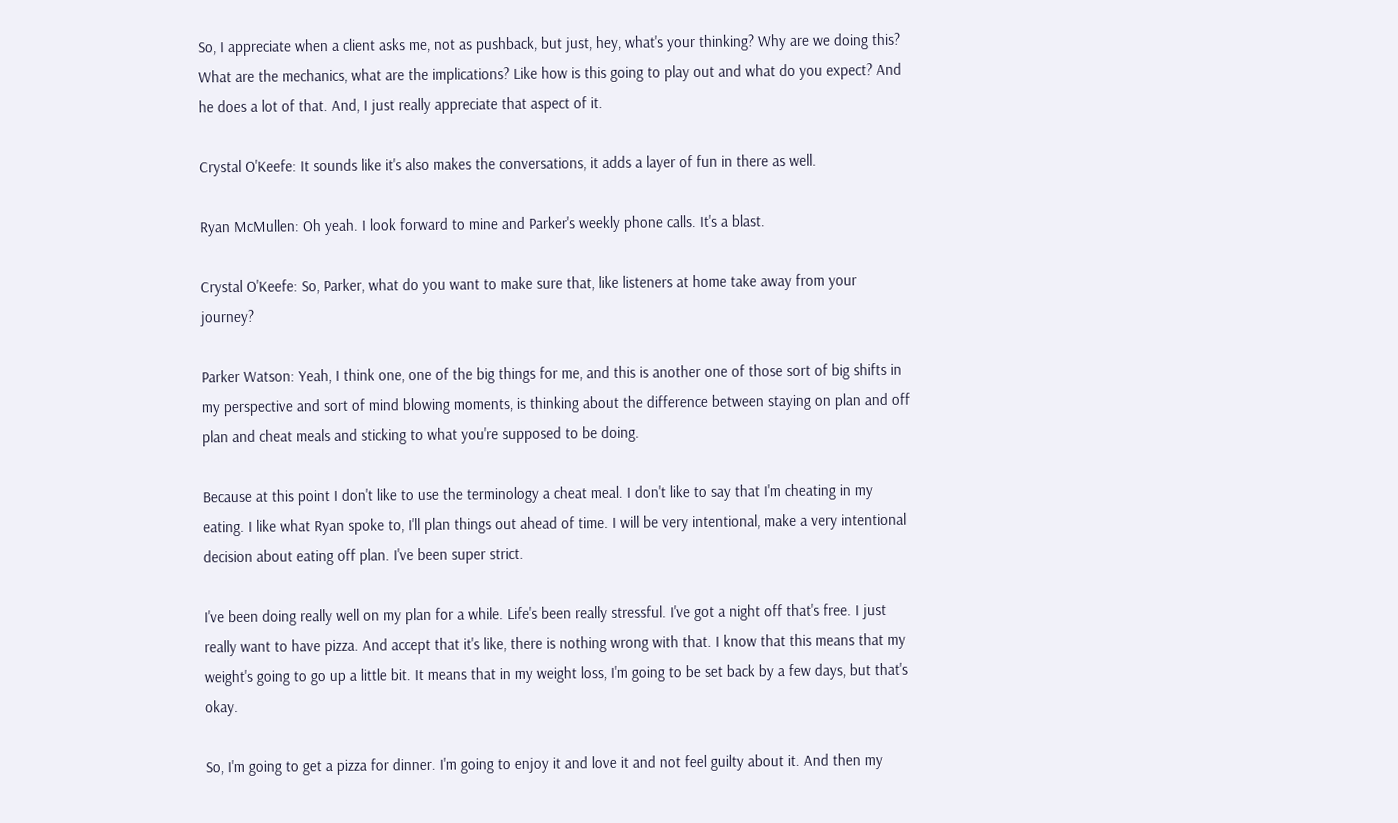So, I appreciate when a client asks me, not as pushback, but just, hey, what's your thinking? Why are we doing this? What are the mechanics, what are the implications? Like how is this going to play out and what do you expect? And he does a lot of that. And, I just really appreciate that aspect of it.

Crystal O'Keefe: It sounds like it's also makes the conversations, it adds a layer of fun in there as well.

Ryan McMullen: Oh yeah. I look forward to mine and Parker's weekly phone calls. It's a blast.

Crystal O'Keefe: So, Parker, what do you want to make sure that, like listeners at home take away from your journey?

Parker Watson: Yeah, I think one, one of the big things for me, and this is another one of those sort of big shifts in my perspective and sort of mind blowing moments, is thinking about the difference between staying on plan and off plan and cheat meals and sticking to what you're supposed to be doing.

Because at this point I don't like to use the terminology a cheat meal. I don't like to say that I'm cheating in my eating. I like what Ryan spoke to, I'll plan things out ahead of time. I will be very intentional, make a very intentional decision about eating off plan. I've been super strict.

I've been doing really well on my plan for a while. Life's been really stressful. I've got a night off that's free. I just really want to have pizza. And accept that it's like, there is nothing wrong with that. I know that this means that my weight's going to go up a little bit. It means that in my weight loss, I'm going to be set back by a few days, but that's okay.

So, I'm going to get a pizza for dinner. I'm going to enjoy it and love it and not feel guilty about it. And then my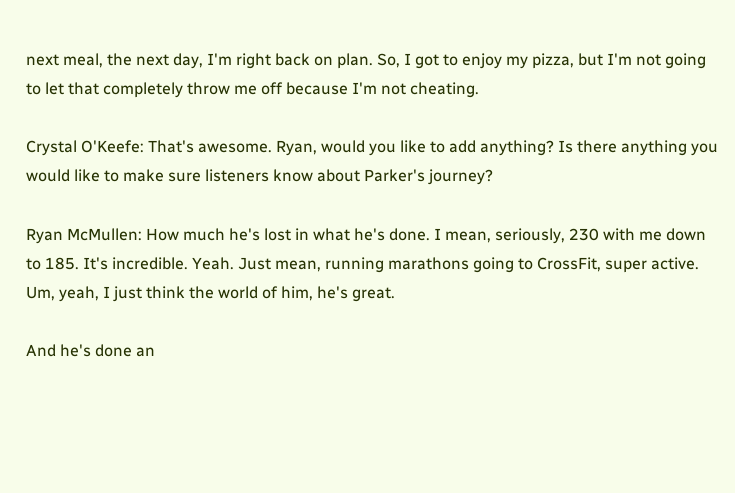next meal, the next day, I'm right back on plan. So, I got to enjoy my pizza, but I'm not going to let that completely throw me off because I'm not cheating.

Crystal O'Keefe: That's awesome. Ryan, would you like to add anything? Is there anything you would like to make sure listeners know about Parker's journey?

Ryan McMullen: How much he's lost in what he's done. I mean, seriously, 230 with me down to 185. It's incredible. Yeah. Just mean, running marathons going to CrossFit, super active. Um, yeah, I just think the world of him, he's great.

And he's done an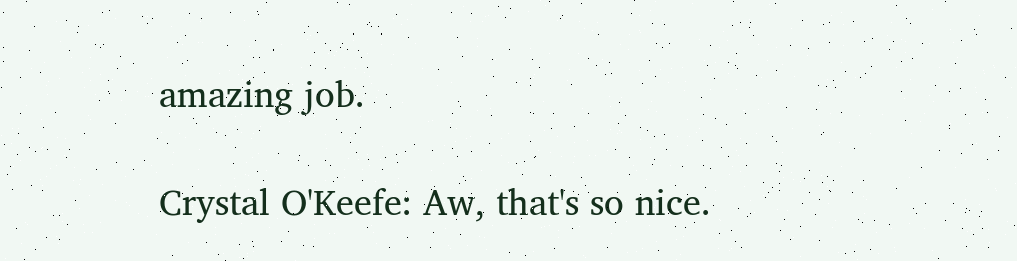amazing job.

Crystal O'Keefe: Aw, that's so nice.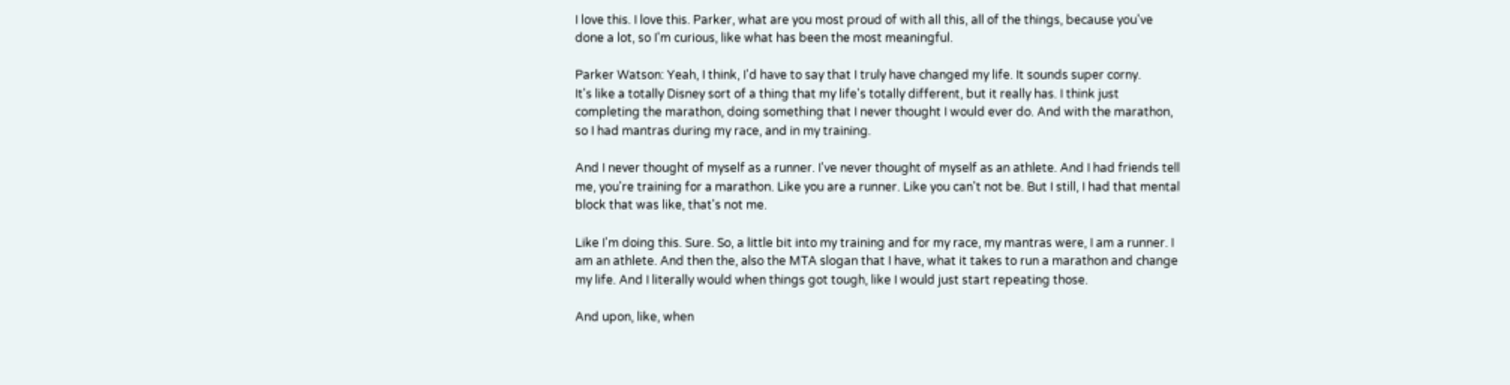I love this. I love this. Parker, what are you most proud of with all this, all of the things, because you've done a lot, so I'm curious, like what has been the most meaningful.

Parker Watson: Yeah, I think, I'd have to say that I truly have changed my life. It sounds super corny.
It's like a totally Disney sort of a thing that my life's totally different, but it really has. I think just completing the marathon, doing something that I never thought I would ever do. And with the marathon, so I had mantras during my race, and in my training.

And I never thought of myself as a runner. I've never thought of myself as an athlete. And I had friends tell me, you're training for a marathon. Like you are a runner. Like you can't not be. But I still, I had that mental block that was like, that's not me.

Like I'm doing this. Sure. So, a little bit into my training and for my race, my mantras were, I am a runner. I am an athlete. And then the, also the MTA slogan that I have, what it takes to run a marathon and change my life. And I literally would when things got tough, like I would just start repeating those.

And upon, like, when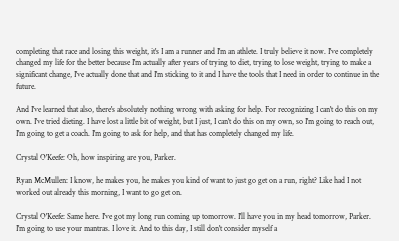completing that race and losing this weight, it's I am a runner and I'm an athlete. I truly believe it now. I've completely changed my life for the better because I'm actually after years of trying to diet, trying to lose weight, trying to make a significant change, I've actually done that and I'm sticking to it and I have the tools that I need in order to continue in the future.

And I've learned that also, there's absolutely nothing wrong with asking for help. For recognizing I can't do this on my own. I've tried dieting. I have lost a little bit of weight, but I just, I can't do this on my own, so I'm going to reach out, I'm going to get a coach. I'm going to ask for help, and that has completely changed my life.

Crystal O'Keefe: Oh, how inspiring are you, Parker.

Ryan McMullen: I know, he makes you, he makes you kind of want to just go get on a run, right? Like had I not worked out already this morning, I want to go get on.

Crystal O'Keefe: Same here. I've got my long run coming up tomorrow. I'll have you in my head tomorrow, Parker.
I'm going to use your mantras. I love it. And to this day, I still don't consider myself a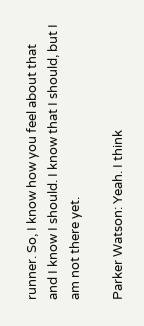runner. So, I know how you feel about that and I know I should. I know that I should, but I am not there yet.

Parker Watson: Yeah. I think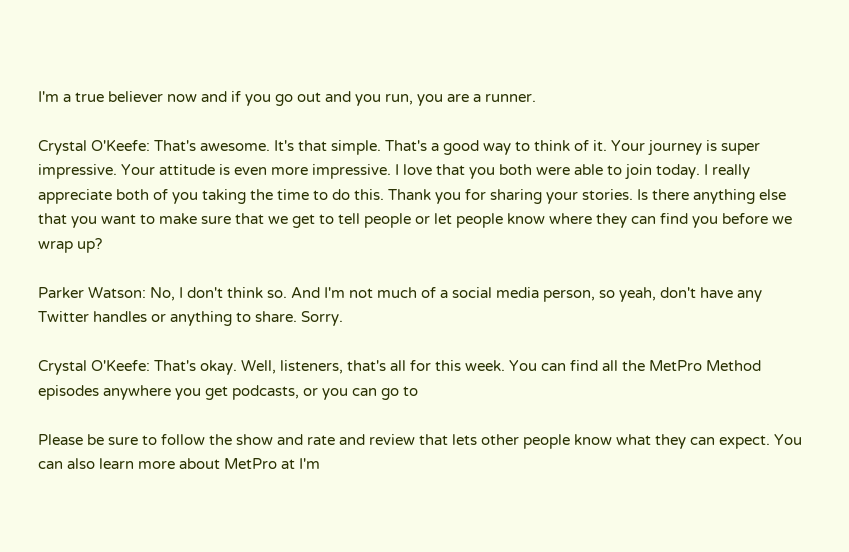I'm a true believer now and if you go out and you run, you are a runner.

Crystal O'Keefe: That's awesome. It's that simple. That's a good way to think of it. Your journey is super impressive. Your attitude is even more impressive. I love that you both were able to join today. I really appreciate both of you taking the time to do this. Thank you for sharing your stories. Is there anything else that you want to make sure that we get to tell people or let people know where they can find you before we wrap up?

Parker Watson: No, I don't think so. And I'm not much of a social media person, so yeah, don't have any Twitter handles or anything to share. Sorry.

Crystal O'Keefe: That's okay. Well, listeners, that's all for this week. You can find all the MetPro Method episodes anywhere you get podcasts, or you can go to

Please be sure to follow the show and rate and review that lets other people know what they can expect. You can also learn more about MetPro at I'm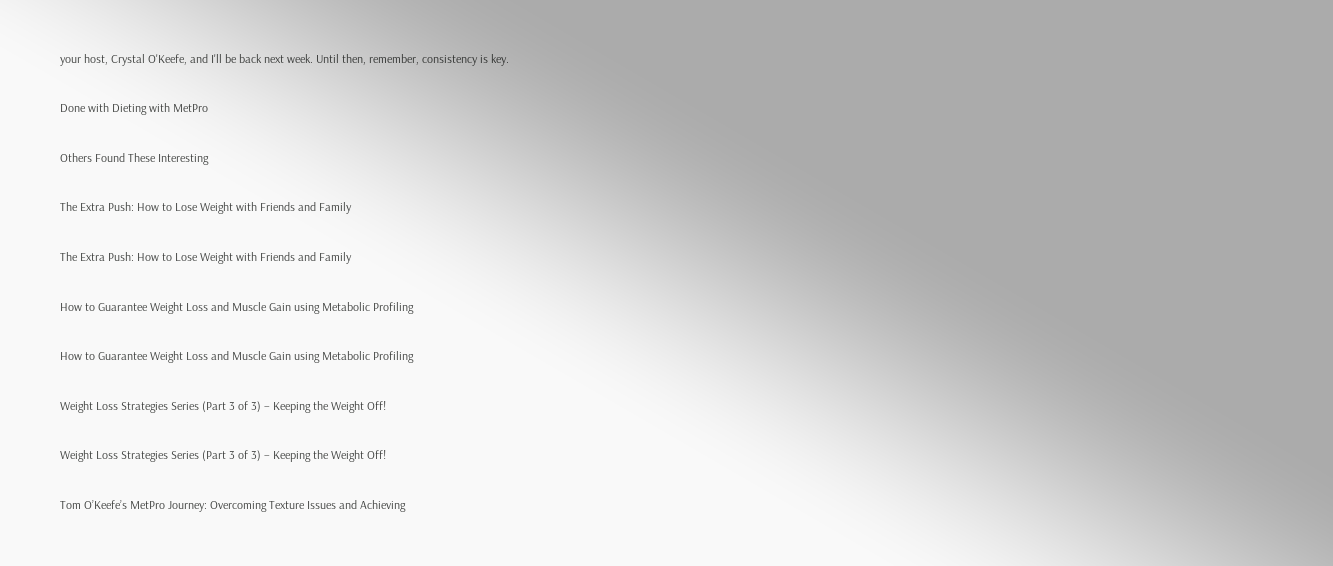your host, Crystal O'Keefe, and I'll be back next week. Until then, remember, consistency is key.

Done with Dieting with MetPro

Others Found These Interesting

The Extra Push: How to Lose Weight with Friends and Family

The Extra Push: How to Lose Weight with Friends and Family

How to Guarantee Weight Loss and Muscle Gain using Metabolic Profiling

How to Guarantee Weight Loss and Muscle Gain using Metabolic Profiling

Weight Loss Strategies Series (Part 3 of 3) – Keeping the Weight Off!

Weight Loss Strategies Series (Part 3 of 3) – Keeping the Weight Off!

Tom O’Keefe’s MetPro Journey: Overcoming Texture Issues and Achieving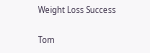Weight Loss Success

Tom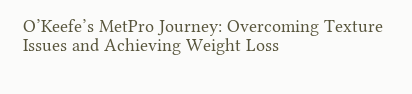O’Keefe’s MetPro Journey: Overcoming Texture Issues and Achieving Weight Loss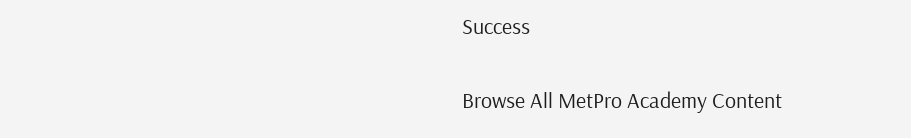Success

Browse All MetPro Academy Content